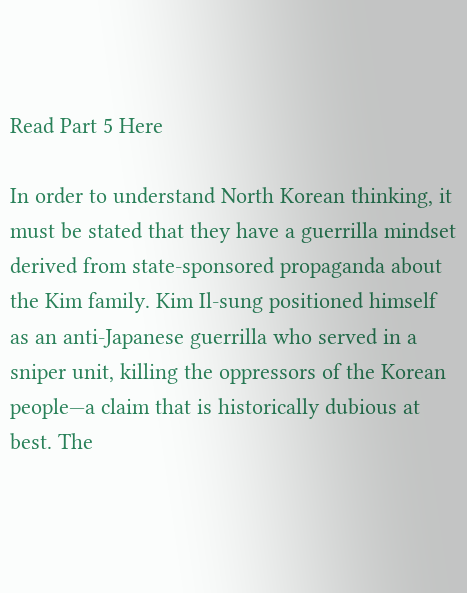Read Part 5 Here

In order to understand North Korean thinking, it must be stated that they have a guerrilla mindset derived from state-sponsored propaganda about the Kim family. Kim Il-sung positioned himself as an anti-Japanese guerrilla who served in a sniper unit, killing the oppressors of the Korean people—a claim that is historically dubious at best. The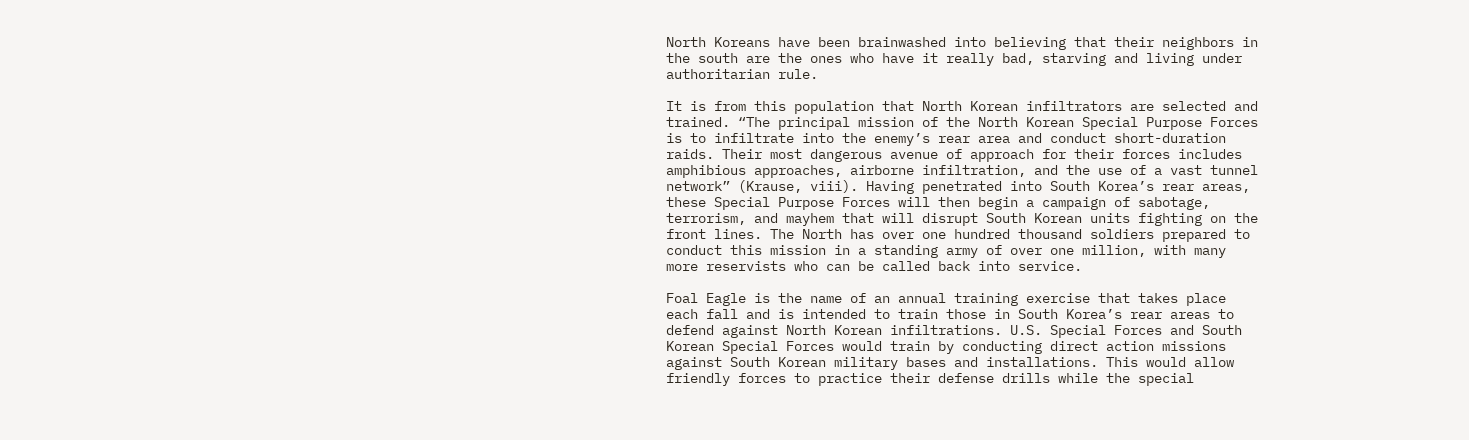North Koreans have been brainwashed into believing that their neighbors in the south are the ones who have it really bad, starving and living under authoritarian rule.

It is from this population that North Korean infiltrators are selected and trained. “The principal mission of the North Korean Special Purpose Forces is to infiltrate into the enemy’s rear area and conduct short-duration raids. Their most dangerous avenue of approach for their forces includes amphibious approaches, airborne infiltration, and the use of a vast tunnel network” (Krause, viii). Having penetrated into South Korea’s rear areas, these Special Purpose Forces will then begin a campaign of sabotage, terrorism, and mayhem that will disrupt South Korean units fighting on the front lines. The North has over one hundred thousand soldiers prepared to conduct this mission in a standing army of over one million, with many more reservists who can be called back into service.

Foal Eagle is the name of an annual training exercise that takes place each fall and is intended to train those in South Korea’s rear areas to defend against North Korean infiltrations. U.S. Special Forces and South Korean Special Forces would train by conducting direct action missions against South Korean military bases and installations. This would allow friendly forces to practice their defense drills while the special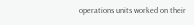operations units worked on their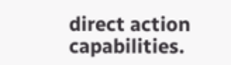direct action capabilities.